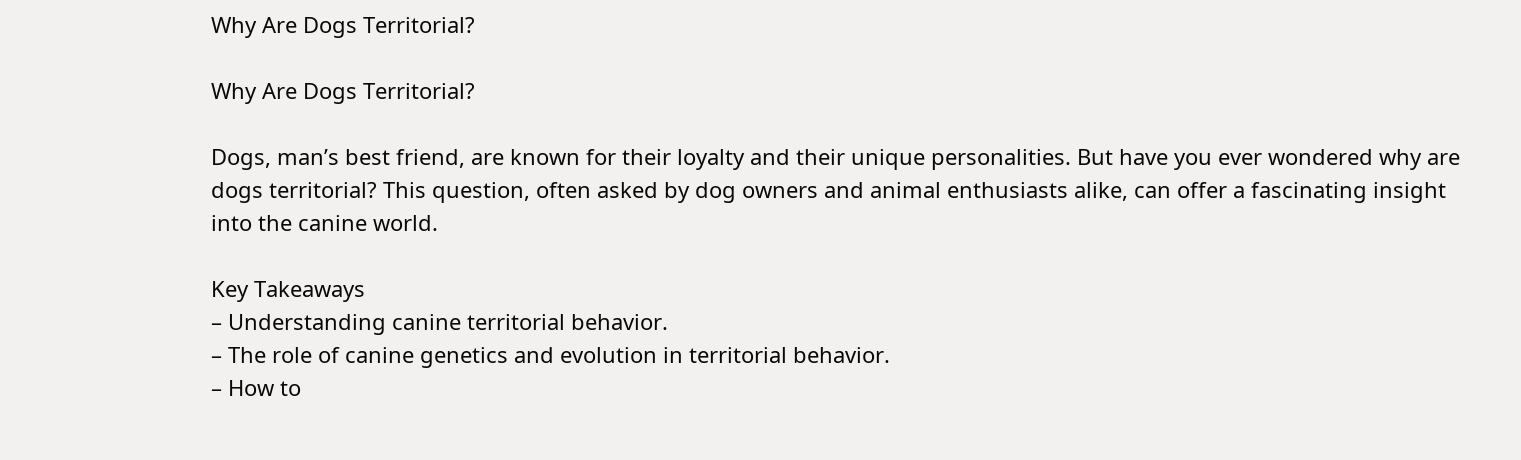Why Are Dogs Territorial?

Why Are Dogs Territorial?

Dogs, man’s best friend, are known for their loyalty and their unique personalities. But have you ever wondered why are dogs territorial? This question, often asked by dog owners and animal enthusiasts alike, can offer a fascinating insight into the canine world.

Key Takeaways
– Understanding canine territorial behavior.
– The role of canine genetics and evolution in territorial behavior.
– How to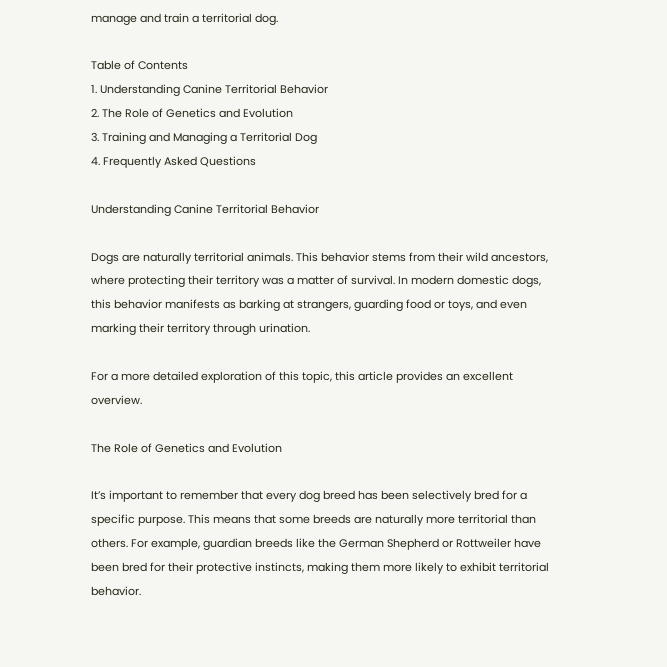manage and train a territorial dog.

Table of Contents
1. Understanding Canine Territorial Behavior
2. The Role of Genetics and Evolution
3. Training and Managing a Territorial Dog
4. Frequently Asked Questions

Understanding Canine Territorial Behavior

Dogs are naturally territorial animals. This behavior stems from their wild ancestors, where protecting their territory was a matter of survival. In modern domestic dogs, this behavior manifests as barking at strangers, guarding food or toys, and even marking their territory through urination.

For a more detailed exploration of this topic, this article provides an excellent overview.

The Role of Genetics and Evolution

It’s important to remember that every dog breed has been selectively bred for a specific purpose. This means that some breeds are naturally more territorial than others. For example, guardian breeds like the German Shepherd or Rottweiler have been bred for their protective instincts, making them more likely to exhibit territorial behavior.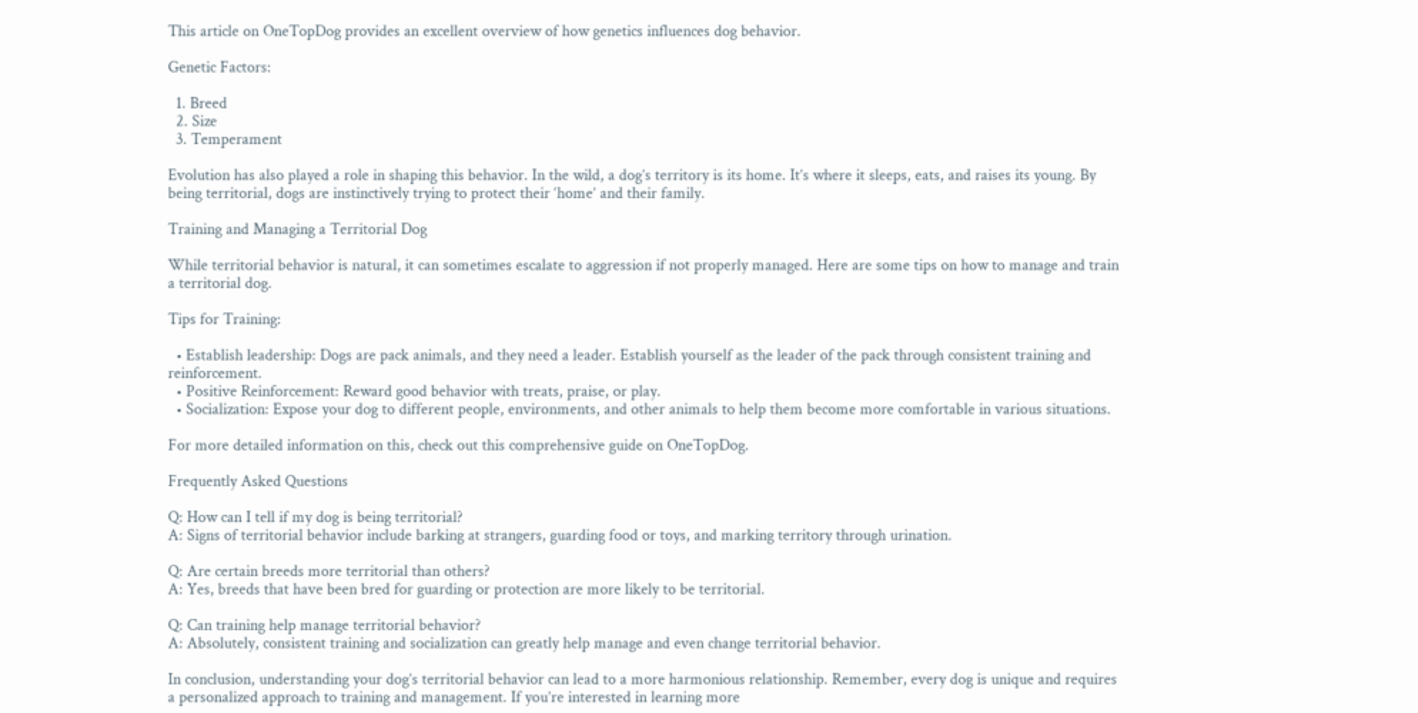This article on OneTopDog provides an excellent overview of how genetics influences dog behavior.

Genetic Factors:

  1. Breed
  2. Size
  3. Temperament

Evolution has also played a role in shaping this behavior. In the wild, a dog’s territory is its home. It’s where it sleeps, eats, and raises its young. By being territorial, dogs are instinctively trying to protect their ‘home’ and their family.

Training and Managing a Territorial Dog

While territorial behavior is natural, it can sometimes escalate to aggression if not properly managed. Here are some tips on how to manage and train a territorial dog.

Tips for Training:

  • Establish leadership: Dogs are pack animals, and they need a leader. Establish yourself as the leader of the pack through consistent training and reinforcement.
  • Positive Reinforcement: Reward good behavior with treats, praise, or play.
  • Socialization: Expose your dog to different people, environments, and other animals to help them become more comfortable in various situations.

For more detailed information on this, check out this comprehensive guide on OneTopDog.

Frequently Asked Questions

Q: How can I tell if my dog is being territorial?
A: Signs of territorial behavior include barking at strangers, guarding food or toys, and marking territory through urination.

Q: Are certain breeds more territorial than others?
A: Yes, breeds that have been bred for guarding or protection are more likely to be territorial.

Q: Can training help manage territorial behavior?
A: Absolutely, consistent training and socialization can greatly help manage and even change territorial behavior.

In conclusion, understanding your dog’s territorial behavior can lead to a more harmonious relationship. Remember, every dog is unique and requires a personalized approach to training and management. If you’re interested in learning more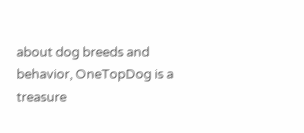about dog breeds and behavior, OneTopDog is a treasure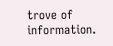trove of information.